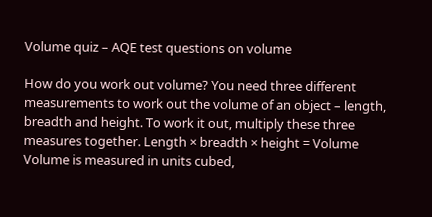Volume quiz – AQE test questions on volume

How do you work out volume? You need three different measurements to work out the volume of an object – length, breadth and height. To work it out, multiply these three measures together. Length × breadth × height = Volume Volume is measured in units cubed,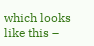which looks like this –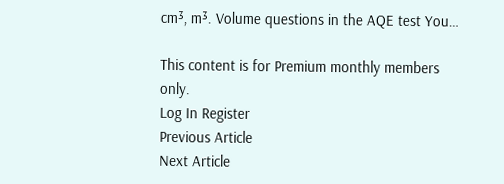cm³, m³. Volume questions in the AQE test You…

This content is for Premium monthly members only.
Log In Register
Previous Article
Next Article